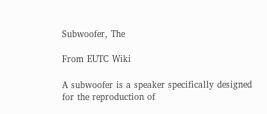Subwoofer, The

From EUTC Wiki

A subwoofer is a speaker specifically designed for the reproduction of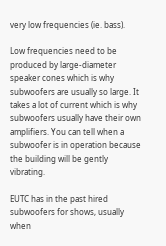very low frequencies (ie. bass).

Low frequencies need to be produced by large-diameter speaker cones which is why subwoofers are usually so large. It takes a lot of current which is why subwoofers usually have their own amplifiers. You can tell when a subwoofer is in operation because the building will be gently vibrating.

EUTC has in the past hired subwoofers for shows, usually when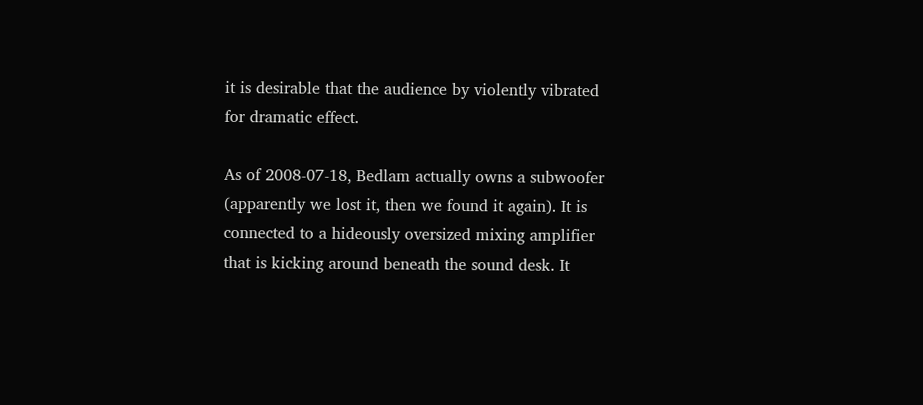it is desirable that the audience by violently vibrated for dramatic effect.

As of 2008-07-18, Bedlam actually owns a subwoofer (apparently we lost it, then we found it again). It is connected to a hideously oversized mixing amplifier that is kicking around beneath the sound desk. It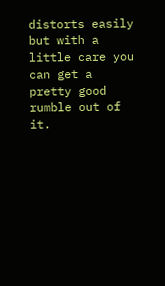distorts easily but with a little care you can get a pretty good rumble out of it.